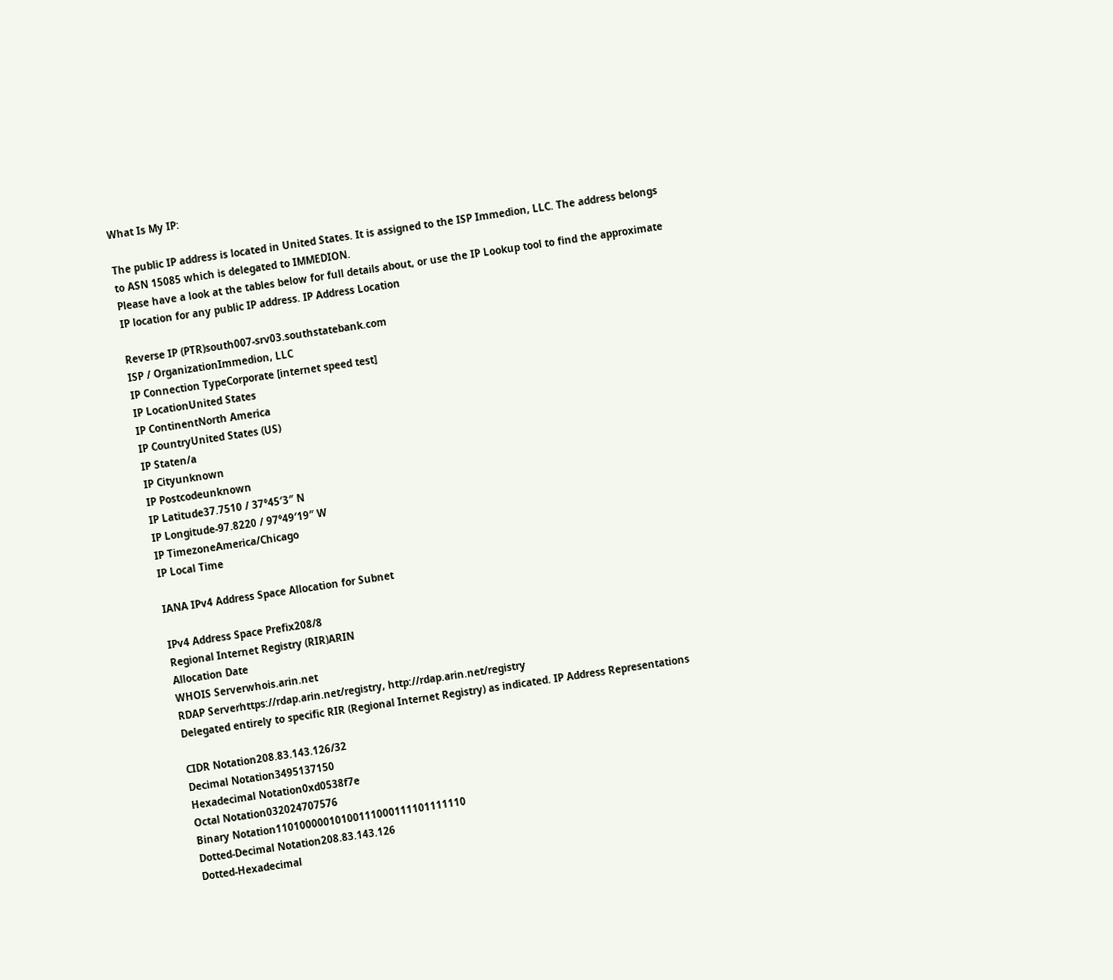What Is My IP:

The public IP address is located in United States. It is assigned to the ISP Immedion, LLC. The address belongs to ASN 15085 which is delegated to IMMEDION.
Please have a look at the tables below for full details about, or use the IP Lookup tool to find the approximate IP location for any public IP address. IP Address Location

Reverse IP (PTR)south007-srv03.southstatebank.com
ISP / OrganizationImmedion, LLC
IP Connection TypeCorporate [internet speed test]
IP LocationUnited States
IP ContinentNorth America
IP CountryUnited States (US)
IP Staten/a
IP Cityunknown
IP Postcodeunknown
IP Latitude37.7510 / 37°45′3″ N
IP Longitude-97.8220 / 97°49′19″ W
IP TimezoneAmerica/Chicago
IP Local Time

IANA IPv4 Address Space Allocation for Subnet

IPv4 Address Space Prefix208/8
Regional Internet Registry (RIR)ARIN
Allocation Date
WHOIS Serverwhois.arin.net
RDAP Serverhttps://rdap.arin.net/registry, http://rdap.arin.net/registry
Delegated entirely to specific RIR (Regional Internet Registry) as indicated. IP Address Representations

CIDR Notation208.83.143.126/32
Decimal Notation3495137150
Hexadecimal Notation0xd0538f7e
Octal Notation032024707576
Binary Notation11010000010100111000111101111110
Dotted-Decimal Notation208.83.143.126
Dotted-Hexadecimal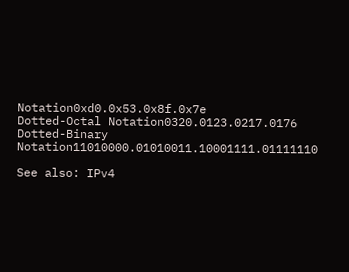Notation0xd0.0x53.0x8f.0x7e
Dotted-Octal Notation0320.0123.0217.0176
Dotted-Binary Notation11010000.01010011.10001111.01111110

See also: IPv4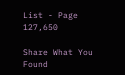List - Page 127,650

Share What You Found